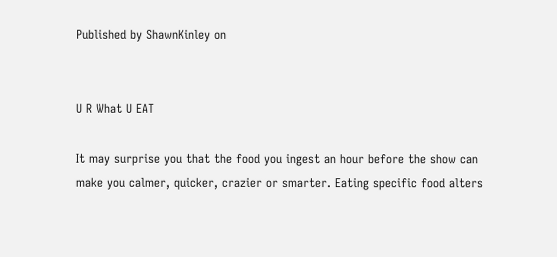Published by ShawnKinley on


U R What U EAT

It may surprise you that the food you ingest an hour before the show can make you calmer, quicker, crazier or smarter. Eating specific food alters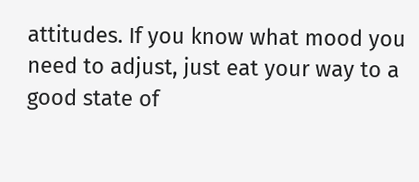attitudes. If you know what mood you need to adjust, just eat your way to a good state of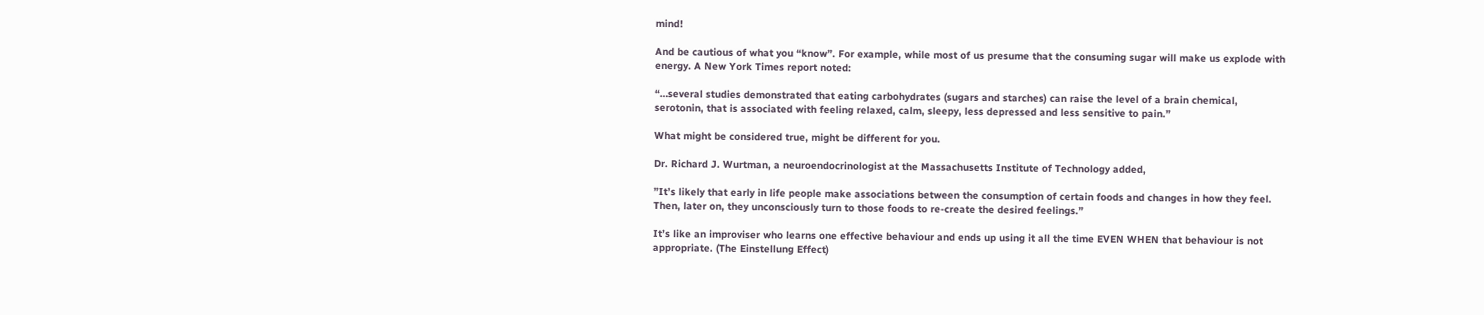mind!

And be cautious of what you “know”. For example, while most of us presume that the consuming sugar will make us explode with energy. A New York Times report noted:

“…several studies demonstrated that eating carbohydrates (sugars and starches) can raise the level of a brain chemical, serotonin, that is associated with feeling relaxed, calm, sleepy, less depressed and less sensitive to pain.”

What might be considered true, might be different for you.

Dr. Richard J. Wurtman, a neuroendocrinologist at the Massachusetts Institute of Technology added,

”It’s likely that early in life people make associations between the consumption of certain foods and changes in how they feel. Then, later on, they unconsciously turn to those foods to re-create the desired feelings.”

It’s like an improviser who learns one effective behaviour and ends up using it all the time EVEN WHEN that behaviour is not appropriate. (The Einstellung Effect)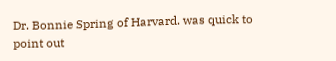Dr. Bonnie Spring of Harvard. was quick to point out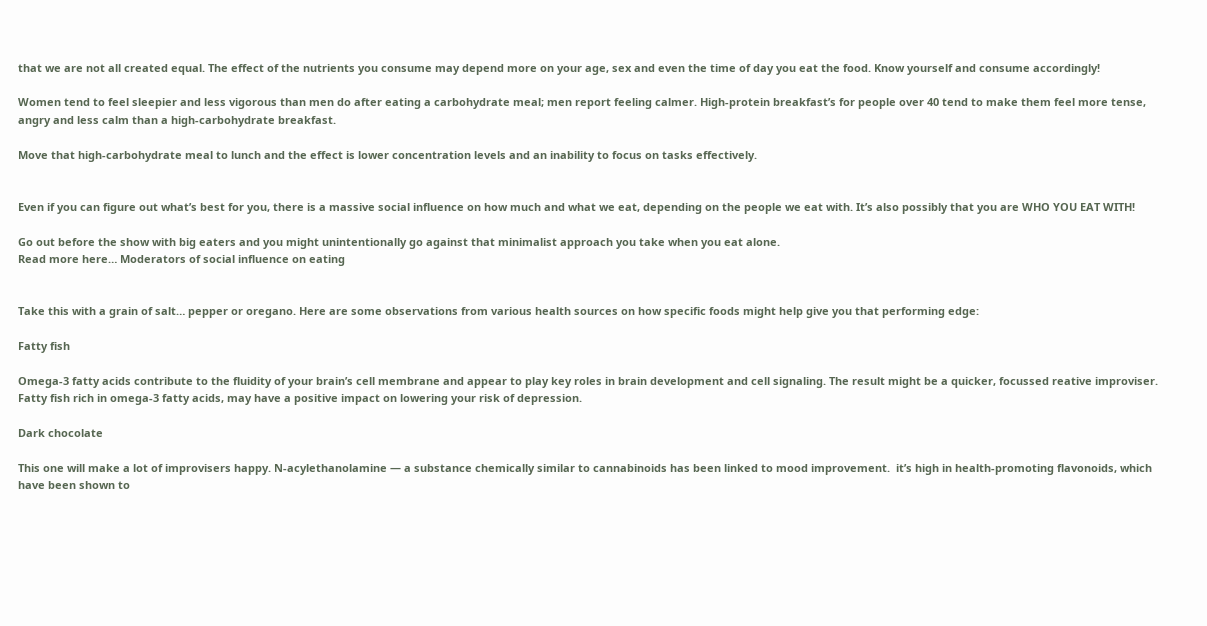that we are not all created equal. The effect of the nutrients you consume may depend more on your age, sex and even the time of day you eat the food. Know yourself and consume accordingly!

Women tend to feel sleepier and less vigorous than men do after eating a carbohydrate meal; men report feeling calmer. High-protein breakfast’s for people over 40 tend to make them feel more tense, angry and less calm than a high-carbohydrate breakfast.

Move that high-carbohydrate meal to lunch and the effect is lower concentration levels and an inability to focus on tasks effectively.


Even if you can figure out what’s best for you, there is a massive social influence on how much and what we eat, depending on the people we eat with. It’s also possibly that you are WHO YOU EAT WITH!

Go out before the show with big eaters and you might unintentionally go against that minimalist approach you take when you eat alone.
Read more here… Moderators of social influence on eating


Take this with a grain of salt… pepper or oregano. Here are some observations from various health sources on how specific foods might help give you that performing edge:

Fatty fish

Omega-3 fatty acids contribute to the fluidity of your brain’s cell membrane and appear to play key roles in brain development and cell signaling. The result might be a quicker, focussed reative improviser. Fatty fish rich in omega-3 fatty acids, may have a positive impact on lowering your risk of depression.

Dark chocolate

This one will make a lot of improvisers happy. N-acylethanolamine — a substance chemically similar to cannabinoids has been linked to mood improvement.  it’s high in health-promoting flavonoids, which have been shown to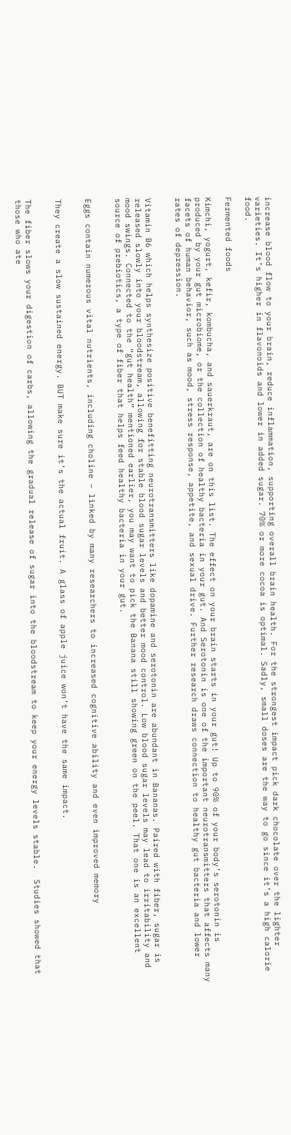increase blood flow to your brain, reduce inflammation, supporting overall brain health. For the strongest impact pick dark chocolate over the lighter varieties. It’s higher in flavonoids and lower in added sugar. 70% or more cocoa is optimal. Sadly, small doses are the way to go since it’s a high calorie food.

Fermented foods

Kimchi, yogurt, kefir, kombucha, and sauerkraut, are on this list. The effect on your brain starts in your gut! Up to 90% of your body’s serotonin is produced by your gut microbiome, or the collection of healthy bacteria in your gut. And Serotonin is one of the important neurotransmitters that affects many facets of human behavior, such as mood, stress response, appetite, and sexual drive. Further research draws connection to healthy gut bacteria and lower rates of depression.


Vitamin B6 which helps synthesize positive benefitting neurotransmitters like dopamine and serotonin are abundant in Bananas. Paired with fiber, sugar is released slowly into your bloodstream, allowing for stable blood sugar levels and better mood control. Low blood sugar levels may lead to irritability and mood swings. Connected to the “gut health” mentioned earlier, you may want to pick the Banana still showing green on the peel. That one is an excellent source of prebiotics, a type of fiber that helps feed healthy bacteria in your gut.


Eggs contain numerous vital nutrients, including choline – linked by many researchers to increased cognitive ability and even improved memory


They create a slow sustained energy. BUT make sure it’s the actual fruit. A glass of apple juice won’t have the same impact.


The fiber slows your digestion of carbs, allowing the gradual release of sugar into the bloodstream to keep your energy levels stable.  Studies showed that those who ate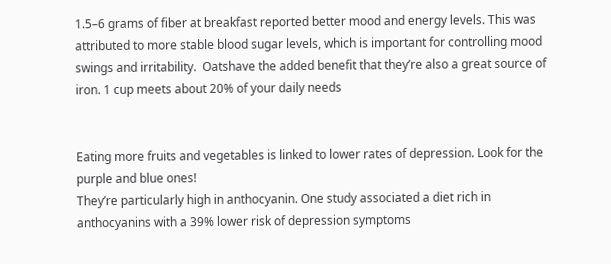1.5–6 grams of fiber at breakfast reported better mood and energy levels. This was attributed to more stable blood sugar levels, which is important for controlling mood swings and irritability.  Oatshave the added benefit that they’re also a great source of iron. 1 cup meets about 20% of your daily needs


Eating more fruits and vegetables is linked to lower rates of depression. Look for the purple and blue ones!
They’re particularly high in anthocyanin. One study associated a diet rich in anthocyanins with a 39% lower risk of depression symptoms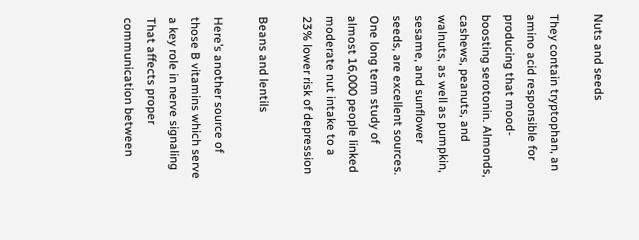Nuts and seeds

They contain tryptophan, an amino acid responsible for producing that mood-boosting serotonin. Almonds, cashews, peanuts, and walnuts, as well as pumpkin, sesame, and sunflower seeds, are excellent sources. One long term study of almost 16,000 people linked moderate nut intake to a 23% lower risk of depression

Beans and lentils

Here’s another source of those B vitamins which serve a key role in nerve signaling That affects proper communication between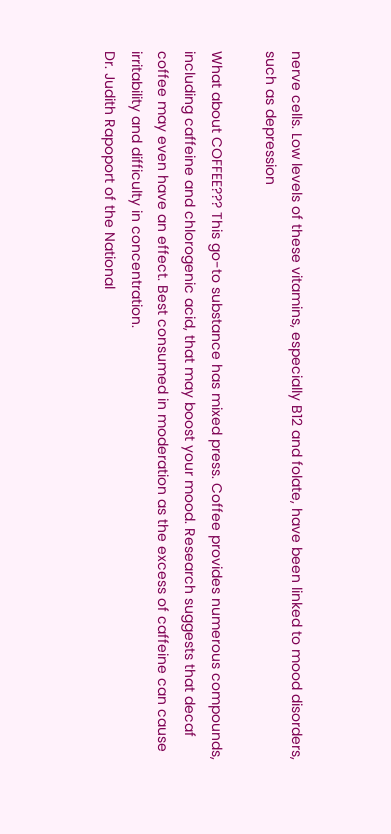nerve cells. Low levels of these vitamins, especially B12 and folate, have been linked to mood disorders, such as depression

What about COFFEE??? This go-to substance has mixed press. Coffee provides numerous compounds, including caffeine and chlorogenic acid, that may boost your mood. Research suggests that decaf coffee may even have an effect. Best consumed in moderation as the excess of caffeine can cause irritability and difficulty in concentration.
Dr. Judith Rapoport of the National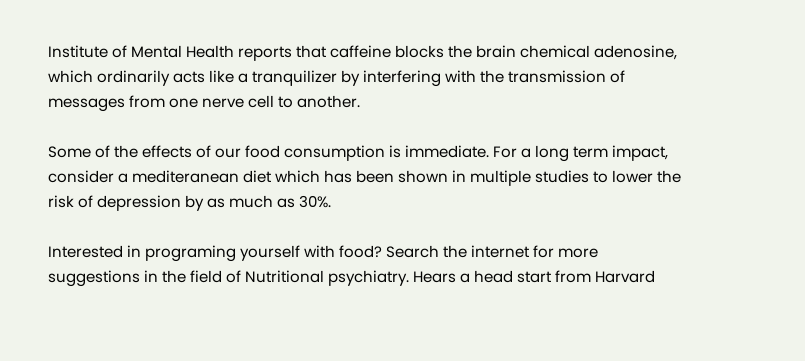Institute of Mental Health reports that caffeine blocks the brain chemical adenosine, which ordinarily acts like a tranquilizer by interfering with the transmission of messages from one nerve cell to another.

Some of the effects of our food consumption is immediate. For a long term impact, consider a mediteranean diet which has been shown in multiple studies to lower the risk of depression by as much as 30%.

Interested in programing yourself with food? Search the internet for more suggestions in the field of Nutritional psychiatry. Hears a head start from Harvard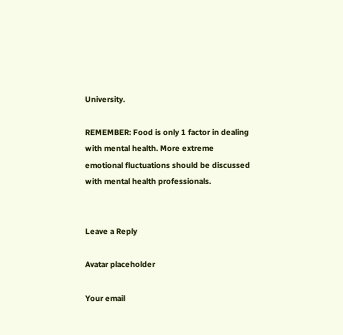University.

REMEMBER: Food is only 1 factor in dealing with mental health. More extreme emotional fluctuations should be discussed with mental health professionals.


Leave a Reply

Avatar placeholder

Your email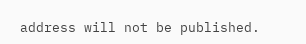address will not be published.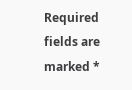Required fields are marked *